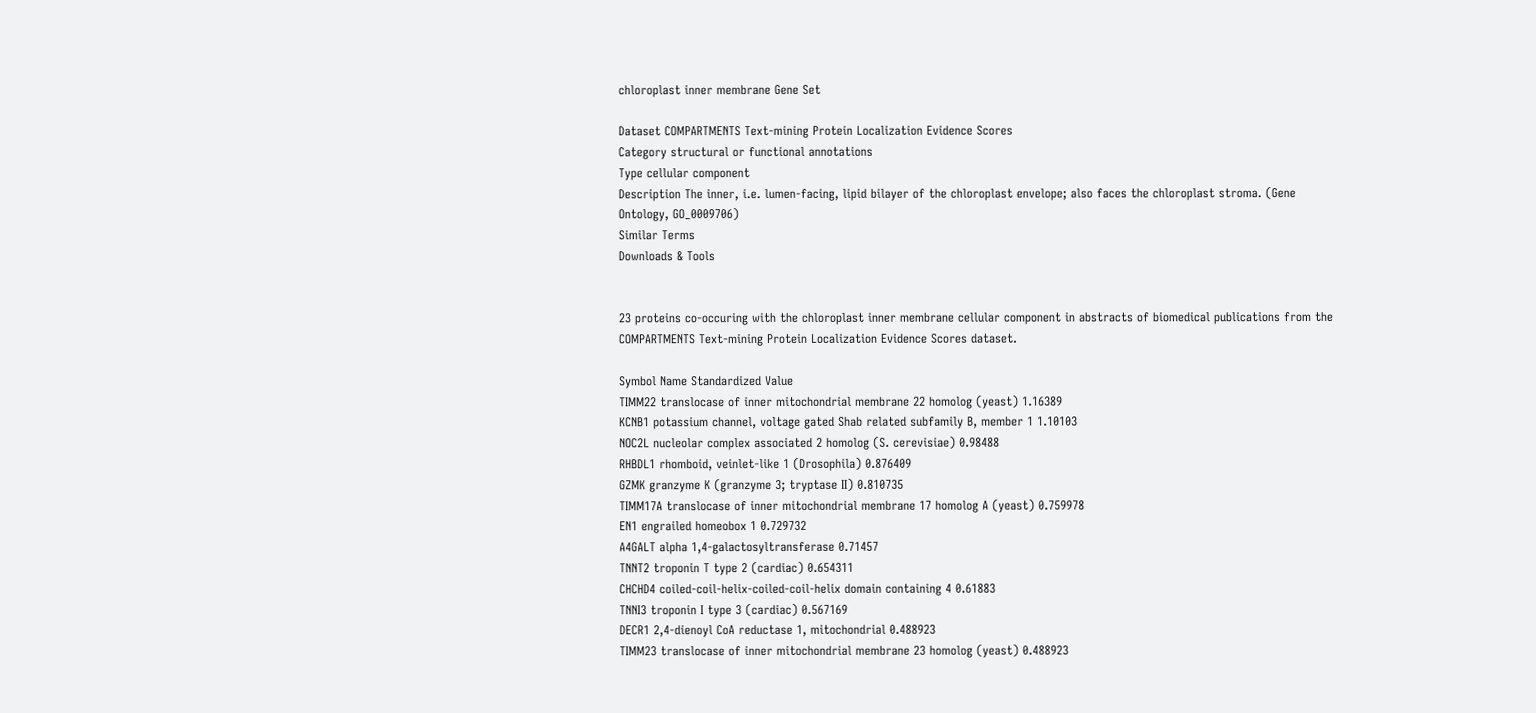chloroplast inner membrane Gene Set

Dataset COMPARTMENTS Text-mining Protein Localization Evidence Scores
Category structural or functional annotations
Type cellular component
Description The inner, i.e. lumen-facing, lipid bilayer of the chloroplast envelope; also faces the chloroplast stroma. (Gene Ontology, GO_0009706)
Similar Terms
Downloads & Tools


23 proteins co-occuring with the chloroplast inner membrane cellular component in abstracts of biomedical publications from the COMPARTMENTS Text-mining Protein Localization Evidence Scores dataset.

Symbol Name Standardized Value
TIMM22 translocase of inner mitochondrial membrane 22 homolog (yeast) 1.16389
KCNB1 potassium channel, voltage gated Shab related subfamily B, member 1 1.10103
NOC2L nucleolar complex associated 2 homolog (S. cerevisiae) 0.98488
RHBDL1 rhomboid, veinlet-like 1 (Drosophila) 0.876409
GZMK granzyme K (granzyme 3; tryptase II) 0.810735
TIMM17A translocase of inner mitochondrial membrane 17 homolog A (yeast) 0.759978
EN1 engrailed homeobox 1 0.729732
A4GALT alpha 1,4-galactosyltransferase 0.71457
TNNT2 troponin T type 2 (cardiac) 0.654311
CHCHD4 coiled-coil-helix-coiled-coil-helix domain containing 4 0.61883
TNNI3 troponin I type 3 (cardiac) 0.567169
DECR1 2,4-dienoyl CoA reductase 1, mitochondrial 0.488923
TIMM23 translocase of inner mitochondrial membrane 23 homolog (yeast) 0.488923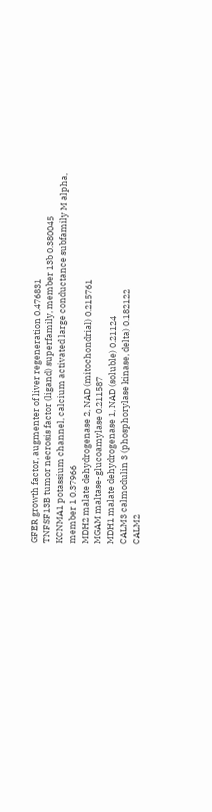GFER growth factor, augmenter of liver regeneration 0.476831
TNFSF13B tumor necrosis factor (ligand) superfamily, member 13b 0.380045
KCNMA1 potassium channel, calcium activated large conductance subfamily M alpha, member 1 0.37966
MDH2 malate dehydrogenase 2, NAD (mitochondrial) 0.215761
MGAM maltase-glucoamylase 0.211587
MDH1 malate dehydrogenase 1, NAD (soluble) 0.21124
CALM3 calmodulin 3 (phosphorylase kinase, delta) 0.182122
CALM2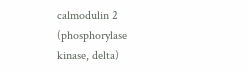calmodulin 2 (phosphorylase kinase, delta)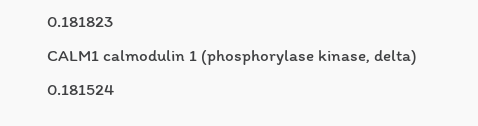0.181823
CALM1 calmodulin 1 (phosphorylase kinase, delta) 0.181524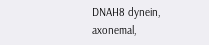DNAH8 dynein, axonemal,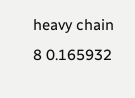heavy chain 8 0.165932